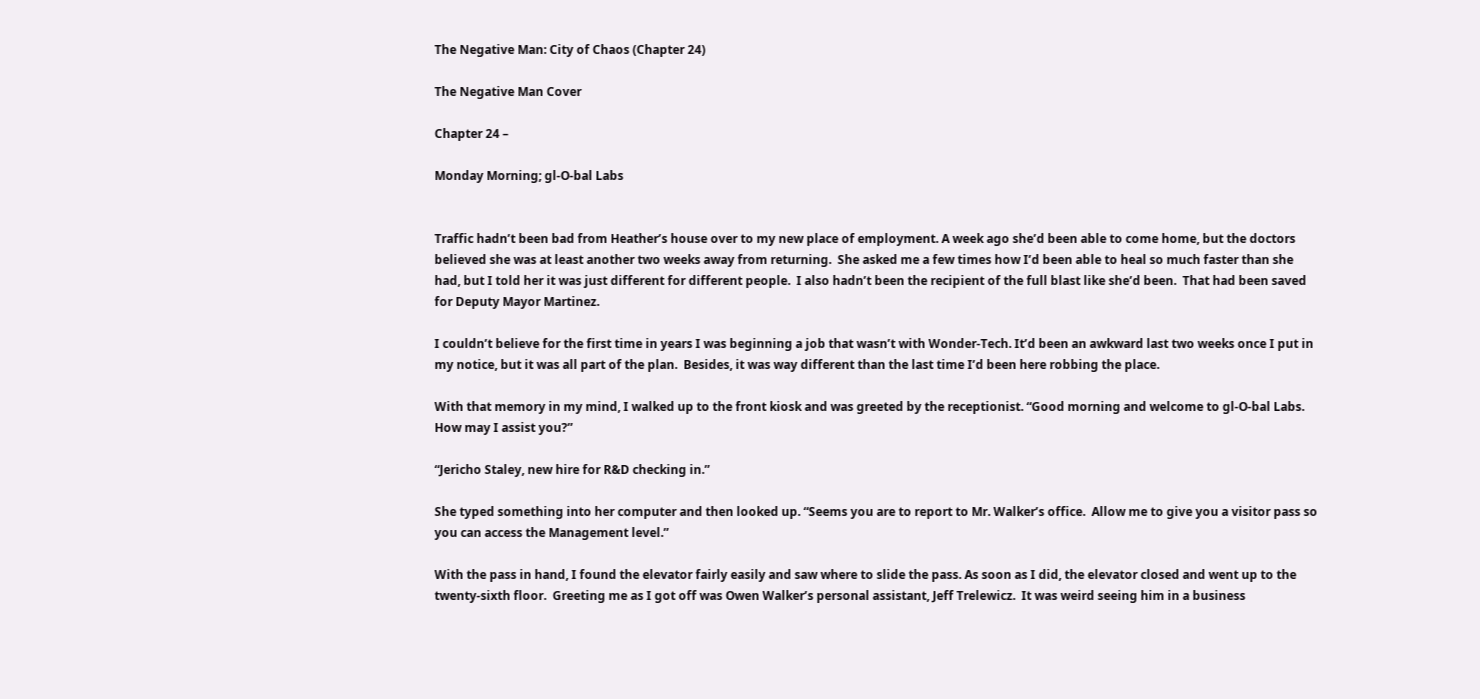The Negative Man: City of Chaos (Chapter 24)

The Negative Man Cover

Chapter 24 –

Monday Morning; gl-O-bal Labs


Traffic hadn’t been bad from Heather’s house over to my new place of employment. A week ago she’d been able to come home, but the doctors believed she was at least another two weeks away from returning.  She asked me a few times how I’d been able to heal so much faster than she had, but I told her it was just different for different people.  I also hadn’t been the recipient of the full blast like she’d been.  That had been saved for Deputy Mayor Martinez.

I couldn’t believe for the first time in years I was beginning a job that wasn’t with Wonder-Tech. It’d been an awkward last two weeks once I put in my notice, but it was all part of the plan.  Besides, it was way different than the last time I’d been here robbing the place.

With that memory in my mind, I walked up to the front kiosk and was greeted by the receptionist. “Good morning and welcome to gl-O-bal Labs.  How may I assist you?”

“Jericho Staley, new hire for R&D checking in.”

She typed something into her computer and then looked up. “Seems you are to report to Mr. Walker’s office.  Allow me to give you a visitor pass so you can access the Management level.”

With the pass in hand, I found the elevator fairly easily and saw where to slide the pass. As soon as I did, the elevator closed and went up to the twenty-sixth floor.  Greeting me as I got off was Owen Walker’s personal assistant, Jeff Trelewicz.  It was weird seeing him in a business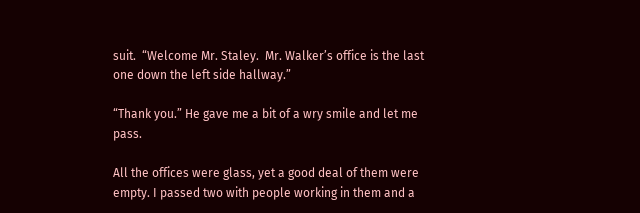suit.  “Welcome Mr. Staley.  Mr. Walker’s office is the last one down the left side hallway.”

“Thank you.” He gave me a bit of a wry smile and let me pass.

All the offices were glass, yet a good deal of them were empty. I passed two with people working in them and a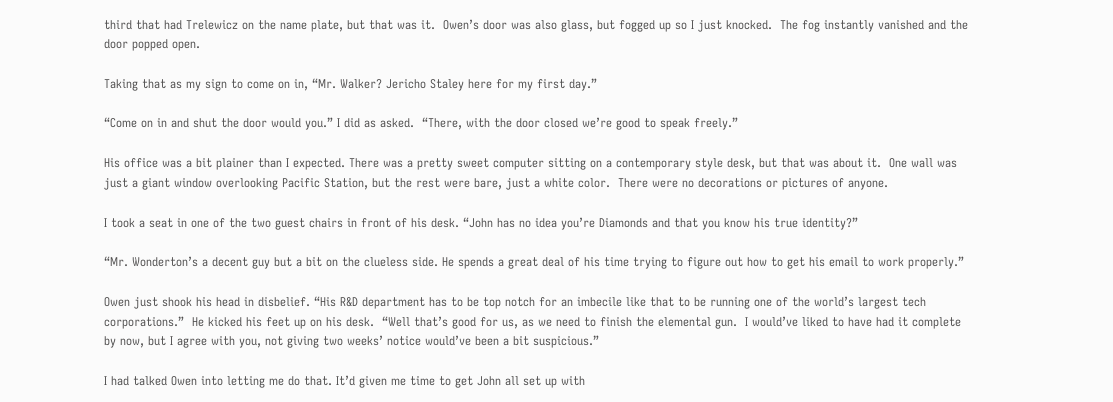third that had Trelewicz on the name plate, but that was it.  Owen’s door was also glass, but fogged up so I just knocked.  The fog instantly vanished and the door popped open.

Taking that as my sign to come on in, “Mr. Walker? Jericho Staley here for my first day.”

“Come on in and shut the door would you.” I did as asked.  “There, with the door closed we’re good to speak freely.”

His office was a bit plainer than I expected. There was a pretty sweet computer sitting on a contemporary style desk, but that was about it.  One wall was just a giant window overlooking Pacific Station, but the rest were bare, just a white color.  There were no decorations or pictures of anyone.

I took a seat in one of the two guest chairs in front of his desk. “John has no idea you’re Diamonds and that you know his true identity?”

“Mr. Wonderton’s a decent guy but a bit on the clueless side. He spends a great deal of his time trying to figure out how to get his email to work properly.”

Owen just shook his head in disbelief. “His R&D department has to be top notch for an imbecile like that to be running one of the world’s largest tech corporations.”  He kicked his feet up on his desk.  “Well that’s good for us, as we need to finish the elemental gun.  I would’ve liked to have had it complete by now, but I agree with you, not giving two weeks’ notice would’ve been a bit suspicious.”

I had talked Owen into letting me do that. It’d given me time to get John all set up with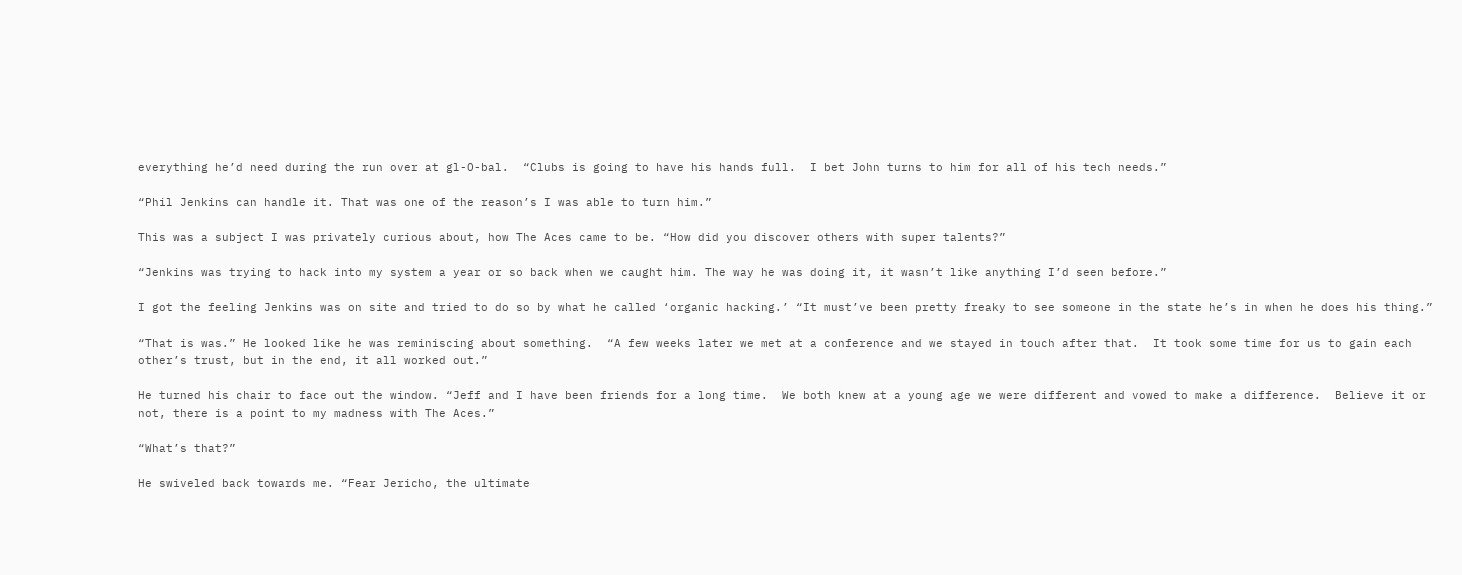everything he’d need during the run over at gl-O-bal.  “Clubs is going to have his hands full.  I bet John turns to him for all of his tech needs.”

“Phil Jenkins can handle it. That was one of the reason’s I was able to turn him.”

This was a subject I was privately curious about, how The Aces came to be. “How did you discover others with super talents?”

“Jenkins was trying to hack into my system a year or so back when we caught him. The way he was doing it, it wasn’t like anything I’d seen before.”

I got the feeling Jenkins was on site and tried to do so by what he called ‘organic hacking.’ “It must’ve been pretty freaky to see someone in the state he’s in when he does his thing.”

“That is was.” He looked like he was reminiscing about something.  “A few weeks later we met at a conference and we stayed in touch after that.  It took some time for us to gain each other’s trust, but in the end, it all worked out.”

He turned his chair to face out the window. “Jeff and I have been friends for a long time.  We both knew at a young age we were different and vowed to make a difference.  Believe it or not, there is a point to my madness with The Aces.”

“What’s that?”

He swiveled back towards me. “Fear Jericho, the ultimate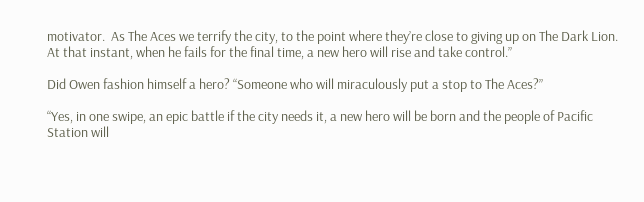motivator.  As The Aces we terrify the city, to the point where they’re close to giving up on The Dark Lion.  At that instant, when he fails for the final time, a new hero will rise and take control.”

Did Owen fashion himself a hero? “Someone who will miraculously put a stop to The Aces?”

“Yes, in one swipe, an epic battle if the city needs it, a new hero will be born and the people of Pacific Station will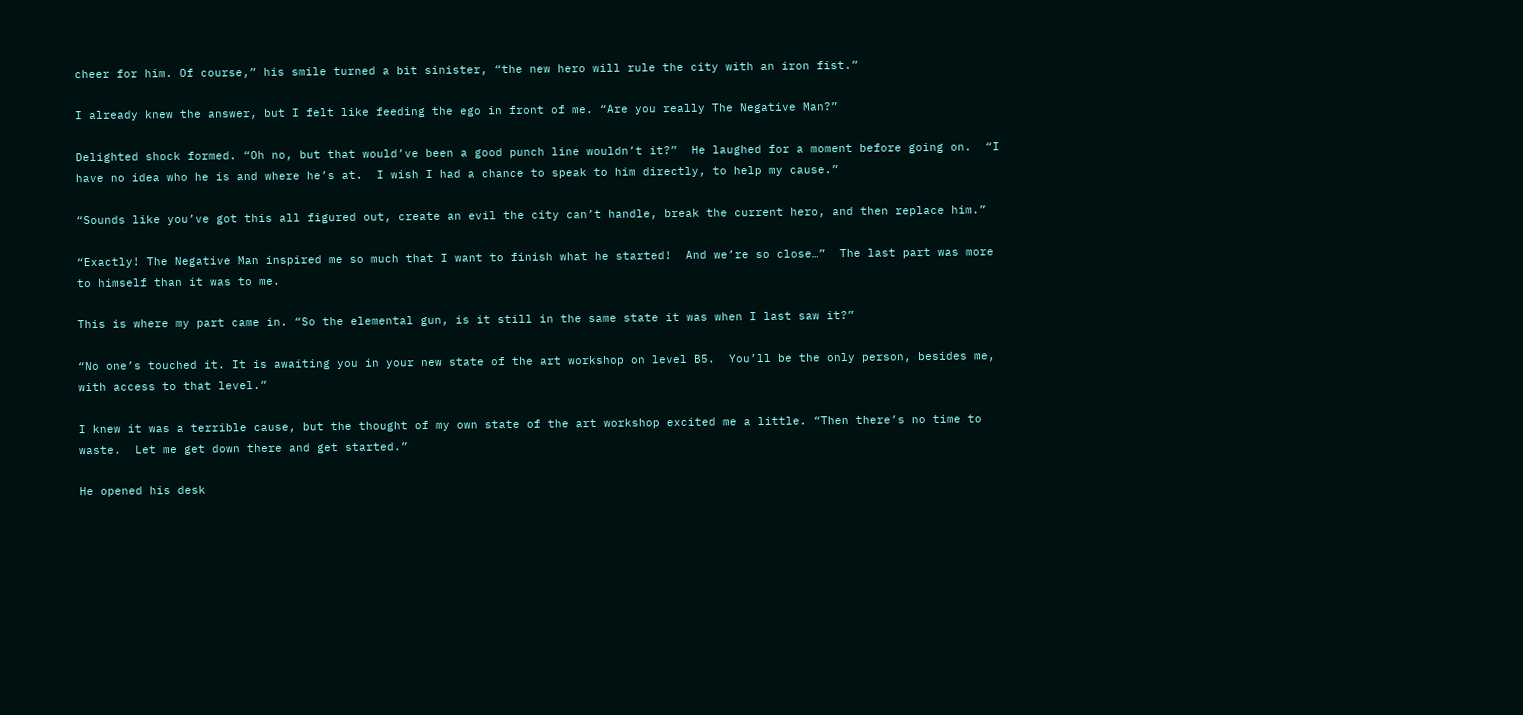cheer for him. Of course,” his smile turned a bit sinister, “the new hero will rule the city with an iron fist.”

I already knew the answer, but I felt like feeding the ego in front of me. “Are you really The Negative Man?”

Delighted shock formed. “Oh no, but that would’ve been a good punch line wouldn’t it?”  He laughed for a moment before going on.  “I have no idea who he is and where he’s at.  I wish I had a chance to speak to him directly, to help my cause.”

“Sounds like you’ve got this all figured out, create an evil the city can’t handle, break the current hero, and then replace him.”

“Exactly! The Negative Man inspired me so much that I want to finish what he started!  And we’re so close…”  The last part was more to himself than it was to me.

This is where my part came in. “So the elemental gun, is it still in the same state it was when I last saw it?”

“No one’s touched it. It is awaiting you in your new state of the art workshop on level B5.  You’ll be the only person, besides me, with access to that level.”

I knew it was a terrible cause, but the thought of my own state of the art workshop excited me a little. “Then there’s no time to waste.  Let me get down there and get started.”

He opened his desk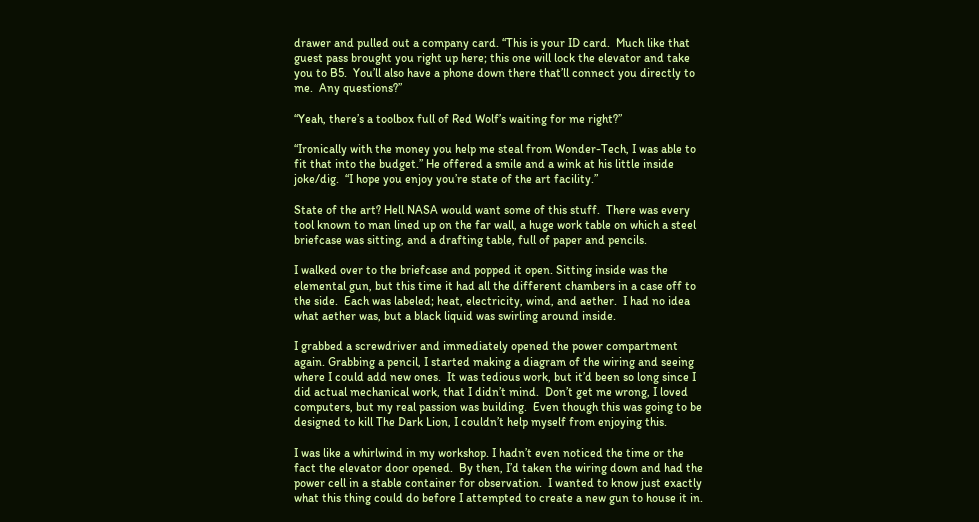drawer and pulled out a company card. “This is your ID card.  Much like that guest pass brought you right up here; this one will lock the elevator and take you to B5.  You’ll also have a phone down there that’ll connect you directly to me.  Any questions?”

“Yeah, there’s a toolbox full of Red Wolf’s waiting for me right?”

“Ironically with the money you help me steal from Wonder-Tech, I was able to fit that into the budget.” He offered a smile and a wink at his little inside joke/dig.  “I hope you enjoy you’re state of the art facility.”

State of the art? Hell NASA would want some of this stuff.  There was every tool known to man lined up on the far wall, a huge work table on which a steel briefcase was sitting, and a drafting table, full of paper and pencils.

I walked over to the briefcase and popped it open. Sitting inside was the elemental gun, but this time it had all the different chambers in a case off to the side.  Each was labeled; heat, electricity, wind, and aether.  I had no idea what aether was, but a black liquid was swirling around inside.

I grabbed a screwdriver and immediately opened the power compartment again. Grabbing a pencil, I started making a diagram of the wiring and seeing where I could add new ones.  It was tedious work, but it’d been so long since I did actual mechanical work, that I didn’t mind.  Don’t get me wrong, I loved computers, but my real passion was building.  Even though this was going to be designed to kill The Dark Lion, I couldn’t help myself from enjoying this.

I was like a whirlwind in my workshop. I hadn’t even noticed the time or the fact the elevator door opened.  By then, I’d taken the wiring down and had the power cell in a stable container for observation.  I wanted to know just exactly what this thing could do before I attempted to create a new gun to house it in.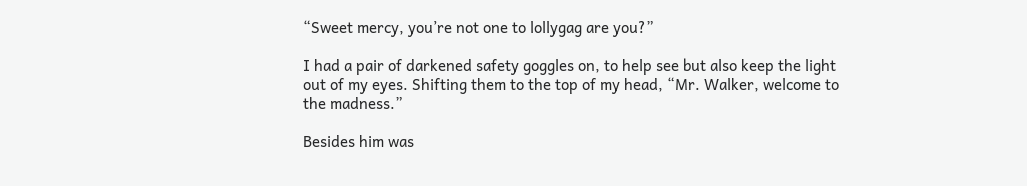“Sweet mercy, you’re not one to lollygag are you?”

I had a pair of darkened safety goggles on, to help see but also keep the light out of my eyes. Shifting them to the top of my head, “Mr. Walker, welcome to the madness.”

Besides him was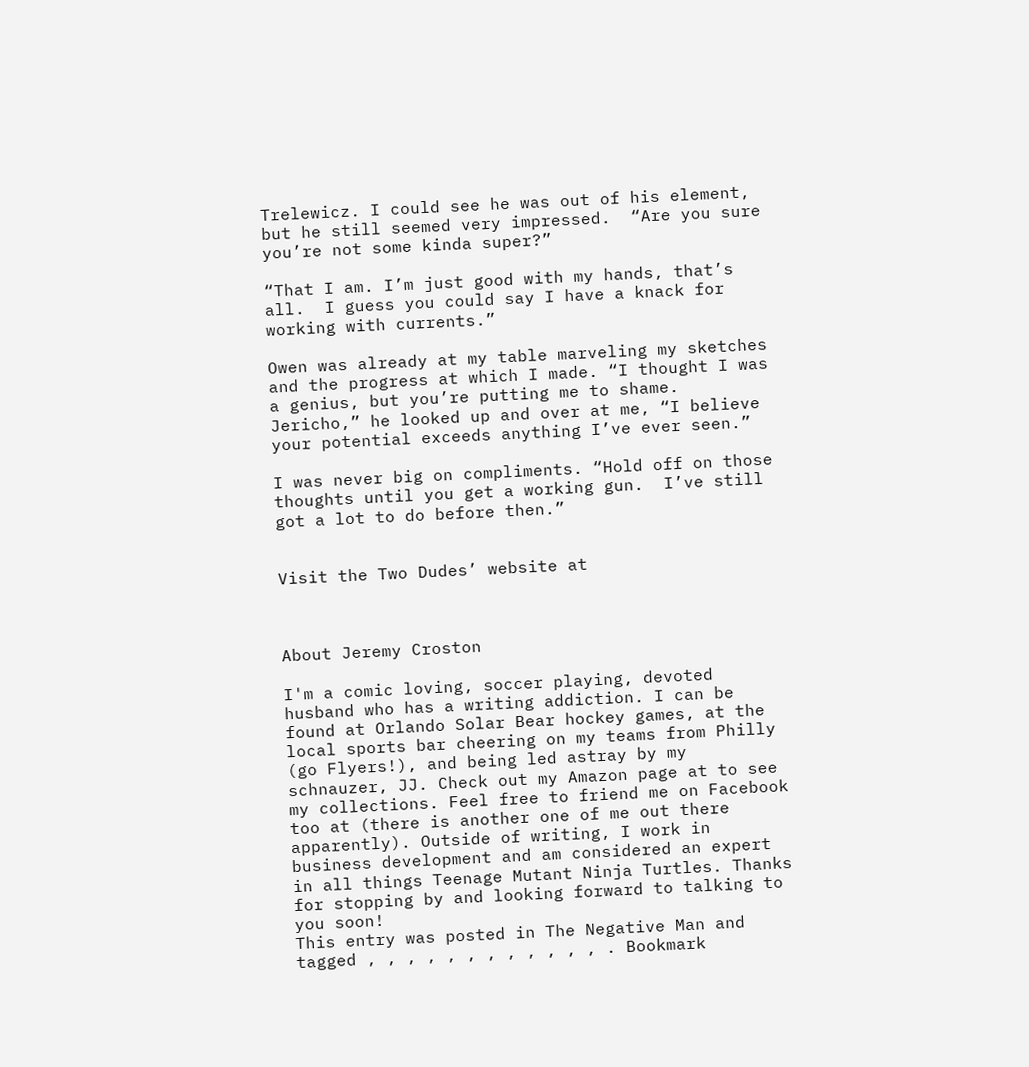Trelewicz. I could see he was out of his element, but he still seemed very impressed.  “Are you sure you’re not some kinda super?”

“That I am. I’m just good with my hands, that’s all.  I guess you could say I have a knack for working with currents.”

Owen was already at my table marveling my sketches and the progress at which I made. “I thought I was a genius, but you’re putting me to shame.  Jericho,” he looked up and over at me, “I believe your potential exceeds anything I’ve ever seen.”

I was never big on compliments. “Hold off on those thoughts until you get a working gun.  I’ve still got a lot to do before then.”


Visit the Two Dudes’ website at



About Jeremy Croston

I'm a comic loving, soccer playing, devoted husband who has a writing addiction. I can be found at Orlando Solar Bear hockey games, at the local sports bar cheering on my teams from Philly (go Flyers!), and being led astray by my schnauzer, JJ. Check out my Amazon page at to see my collections. Feel free to friend me on Facebook too at (there is another one of me out there apparently). Outside of writing, I work in business development and am considered an expert in all things Teenage Mutant Ninja Turtles. Thanks for stopping by and looking forward to talking to you soon!
This entry was posted in The Negative Man and tagged , , , , , , , , , , , , . Bookmark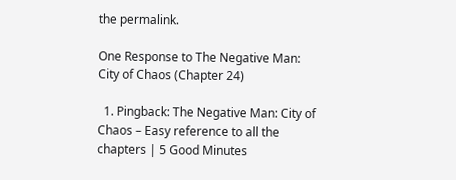the permalink.

One Response to The Negative Man: City of Chaos (Chapter 24)

  1. Pingback: The Negative Man: City of Chaos – Easy reference to all the chapters | 5 Good Minutes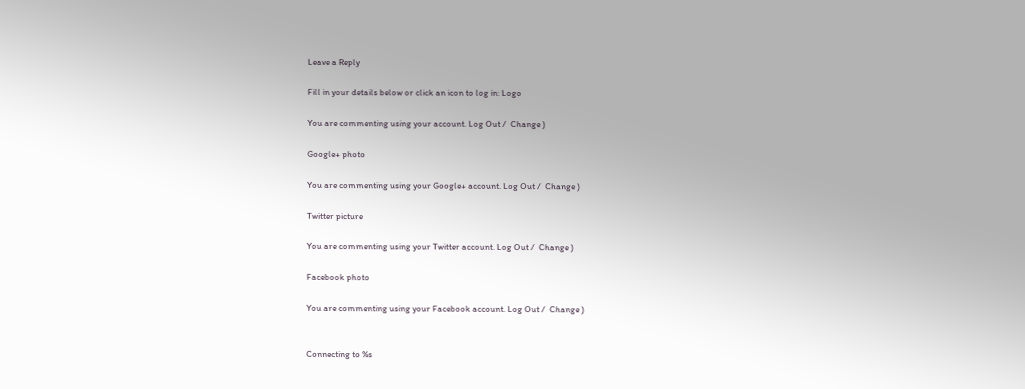Leave a Reply

Fill in your details below or click an icon to log in: Logo

You are commenting using your account. Log Out /  Change )

Google+ photo

You are commenting using your Google+ account. Log Out /  Change )

Twitter picture

You are commenting using your Twitter account. Log Out /  Change )

Facebook photo

You are commenting using your Facebook account. Log Out /  Change )


Connecting to %s